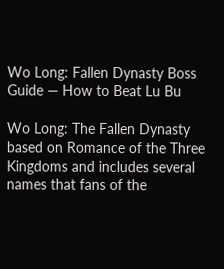Wo Long: Fallen Dynasty Boss Guide — How to Beat Lu Bu

Wo Long: The Fallen Dynasty based on Romance of the Three Kingdoms and includes several names that fans of the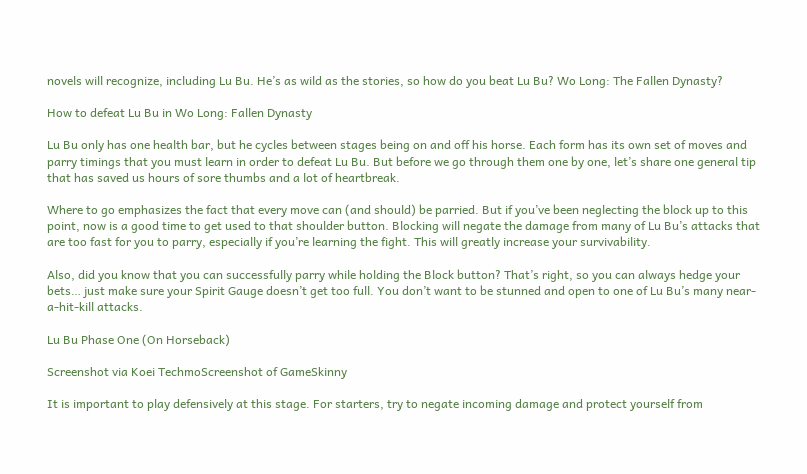novels will recognize, including Lu Bu. He’s as wild as the stories, so how do you beat Lu Bu? Wo Long: The Fallen Dynasty?

How to defeat Lu Bu in Wo Long: Fallen Dynasty

Lu Bu only has one health bar, but he cycles between stages being on and off his horse. Each form has its own set of moves and parry timings that you must learn in order to defeat Lu Bu. But before we go through them one by one, let’s share one general tip that has saved us hours of sore thumbs and a lot of heartbreak.

Where to go emphasizes the fact that every move can (and should) be parried. But if you’ve been neglecting the block up to this point, now is a good time to get used to that shoulder button. Blocking will negate the damage from many of Lu Bu’s attacks that are too fast for you to parry, especially if you’re learning the fight. This will greatly increase your survivability.

Also, did you know that you can successfully parry while holding the Block button? That’s right, so you can always hedge your bets… just make sure your Spirit Gauge doesn’t get too full. You don’t want to be stunned and open to one of Lu Bu’s many near-a-hit-kill attacks.

Lu Bu Phase One (On Horseback)

Screenshot via Koei TechmoScreenshot of GameSkinny

It is important to play defensively at this stage. For starters, try to negate incoming damage and protect yourself from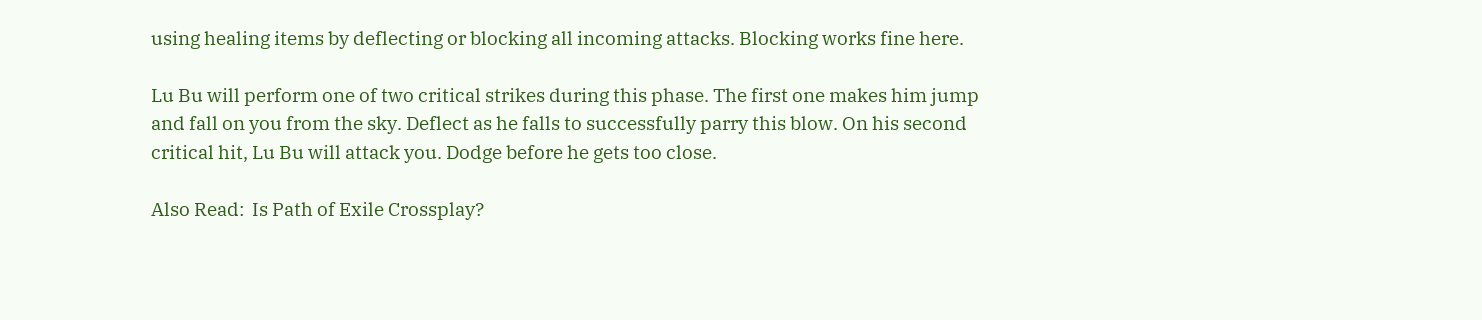using healing items by deflecting or blocking all incoming attacks. Blocking works fine here.

Lu Bu will perform one of two critical strikes during this phase. The first one makes him jump and fall on you from the sky. Deflect as he falls to successfully parry this blow. On his second critical hit, Lu Bu will attack you. Dodge before he gets too close.

Also Read:  Is Path of Exile Crossplay?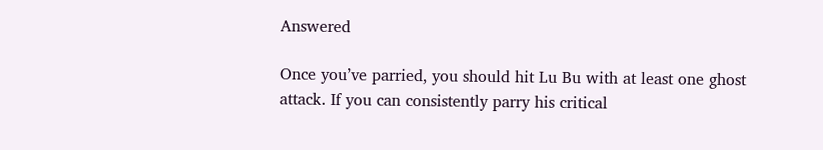Answered

Once you’ve parried, you should hit Lu Bu with at least one ghost attack. If you can consistently parry his critical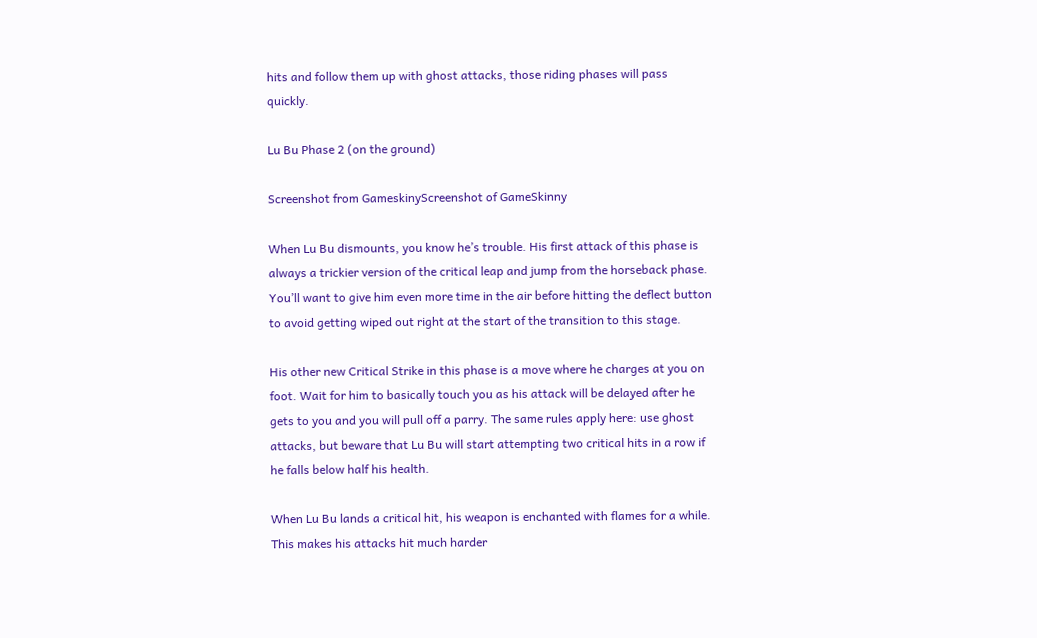hits and follow them up with ghost attacks, those riding phases will pass quickly.

Lu Bu Phase 2 (on the ground)

Screenshot from GameskinyScreenshot of GameSkinny

When Lu Bu dismounts, you know he’s trouble. His first attack of this phase is always a trickier version of the critical leap and jump from the horseback phase. You’ll want to give him even more time in the air before hitting the deflect button to avoid getting wiped out right at the start of the transition to this stage.

His other new Critical Strike in this phase is a move where he charges at you on foot. Wait for him to basically touch you as his attack will be delayed after he gets to you and you will pull off a parry. The same rules apply here: use ghost attacks, but beware that Lu Bu will start attempting two critical hits in a row if he falls below half his health.

When Lu Bu lands a critical hit, his weapon is enchanted with flames for a while. This makes his attacks hit much harder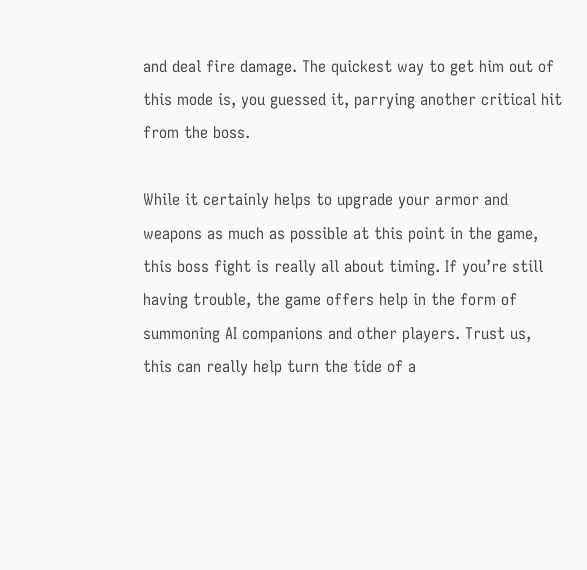and deal fire damage. The quickest way to get him out of this mode is, you guessed it, parrying another critical hit from the boss.

While it certainly helps to upgrade your armor and weapons as much as possible at this point in the game, this boss fight is really all about timing. If you’re still having trouble, the game offers help in the form of summoning AI companions and other players. Trust us, this can really help turn the tide of a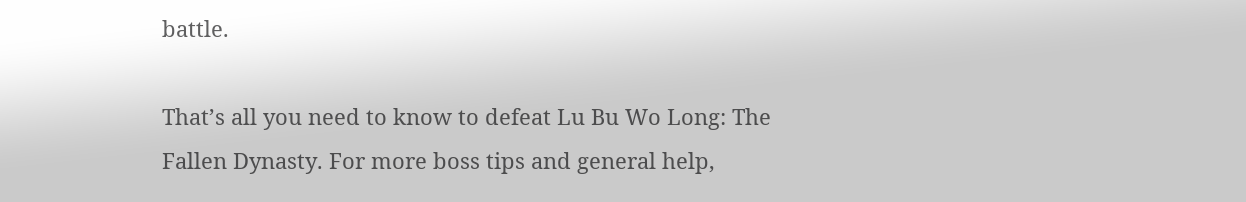battle.

That’s all you need to know to defeat Lu Bu Wo Long: The Fallen Dynasty. For more boss tips and general help,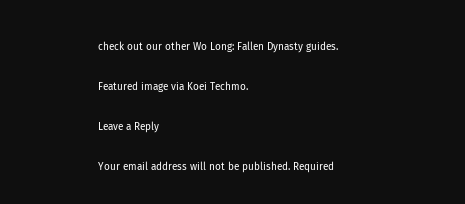check out our other Wo Long: Fallen Dynasty guides.

Featured image via Koei Techmo.

Leave a Reply

Your email address will not be published. Required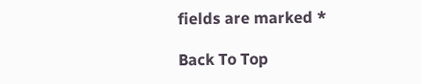fields are marked *

Back To Top